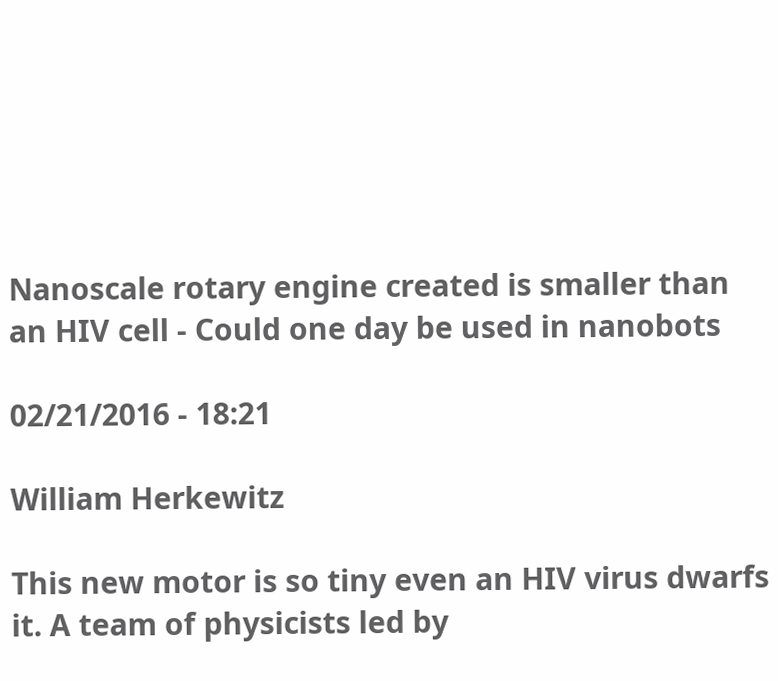Nanoscale rotary engine created is smaller than an HIV cell - Could one day be used in nanobots

02/21/2016 - 18:21

William Herkewitz

This new motor is so tiny even an HIV virus dwarfs it. A team of physicists led by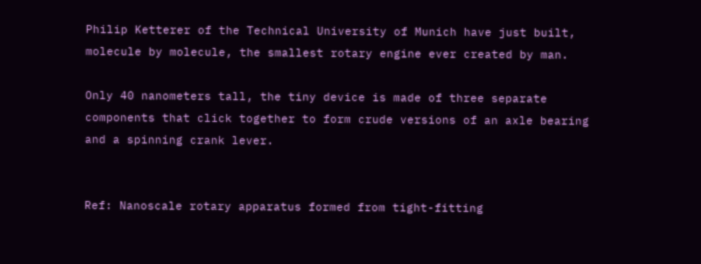Philip Ketterer of the Technical University of Munich have just built, molecule by molecule, the smallest rotary engine ever created by man.

Only 40 nanometers tall, the tiny device is made of three separate components that click together to form crude versions of an axle bearing and a spinning crank lever.


Ref: Nanoscale rotary apparatus formed from tight-fitting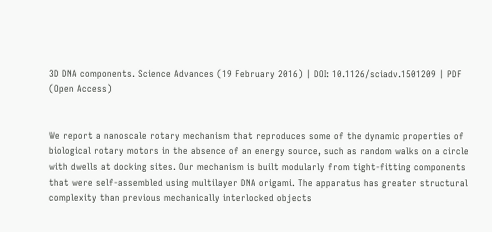3D DNA components. Science Advances (19 February 2016) | DOI: 10.1126/sciadv.1501209 | PDF (Open Access)


We report a nanoscale rotary mechanism that reproduces some of the dynamic properties of biological rotary motors in the absence of an energy source, such as random walks on a circle with dwells at docking sites. Our mechanism is built modularly from tight-fitting components that were self-assembled using multilayer DNA origami. The apparatus has greater structural complexity than previous mechanically interlocked objects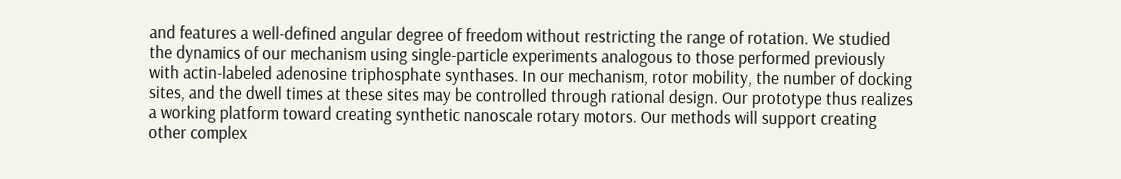and features a well-defined angular degree of freedom without restricting the range of rotation. We studied the dynamics of our mechanism using single-particle experiments analogous to those performed previously with actin-labeled adenosine triphosphate synthases. In our mechanism, rotor mobility, the number of docking sites, and the dwell times at these sites may be controlled through rational design. Our prototype thus realizes a working platform toward creating synthetic nanoscale rotary motors. Our methods will support creating other complex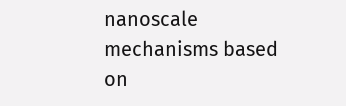nanoscale mechanisms based on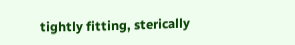tightly fitting, sterically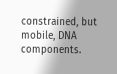constrained, but mobile, DNA components.